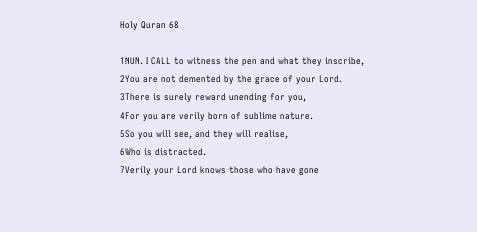Holy Quran 68

1NUN. I CALL to witness the pen and what they inscribe,
2You are not demented by the grace of your Lord.
3There is surely reward unending for you,
4For you are verily born of sublime nature.
5So you will see, and they will realise,
6Who is distracted.
7Verily your Lord knows those who have gone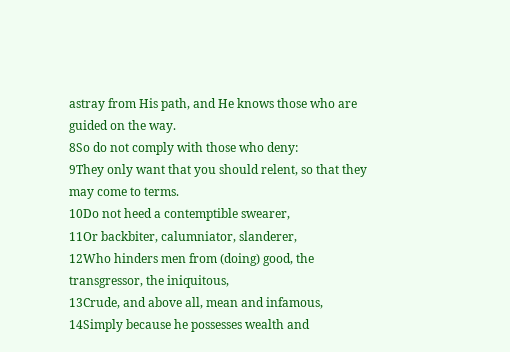astray from His path, and He knows those who are guided on the way.
8So do not comply with those who deny:
9They only want that you should relent, so that they may come to terms.
10Do not heed a contemptible swearer,
11Or backbiter, calumniator, slanderer,
12Who hinders men from (doing) good, the transgressor, the iniquitous,
13Crude, and above all, mean and infamous,
14Simply because he possesses wealth and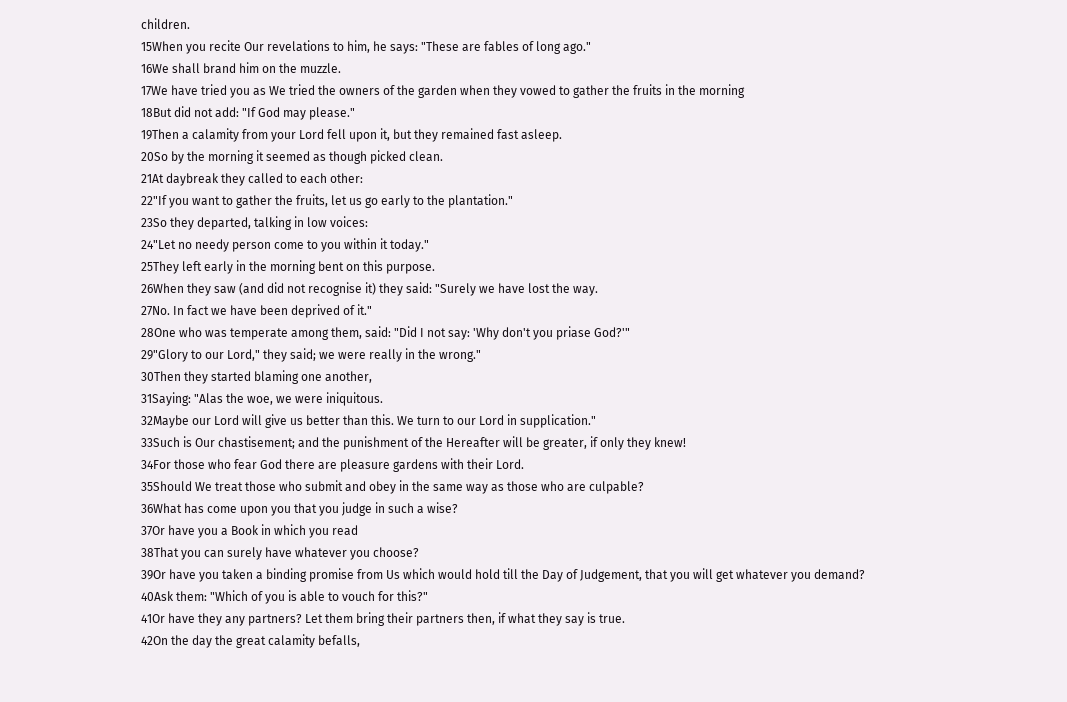children.
15When you recite Our revelations to him, he says: "These are fables of long ago."
16We shall brand him on the muzzle.
17We have tried you as We tried the owners of the garden when they vowed to gather the fruits in the morning
18But did not add: "If God may please."
19Then a calamity from your Lord fell upon it, but they remained fast asleep.
20So by the morning it seemed as though picked clean.
21At daybreak they called to each other:
22"If you want to gather the fruits, let us go early to the plantation."
23So they departed, talking in low voices:
24"Let no needy person come to you within it today."
25They left early in the morning bent on this purpose.
26When they saw (and did not recognise it) they said: "Surely we have lost the way.
27No. In fact we have been deprived of it."
28One who was temperate among them, said: "Did I not say: 'Why don't you priase God?'"
29"Glory to our Lord," they said; we were really in the wrong."
30Then they started blaming one another,
31Saying: "Alas the woe, we were iniquitous.
32Maybe our Lord will give us better than this. We turn to our Lord in supplication."
33Such is Our chastisement; and the punishment of the Hereafter will be greater, if only they knew!
34For those who fear God there are pleasure gardens with their Lord.
35Should We treat those who submit and obey in the same way as those who are culpable?
36What has come upon you that you judge in such a wise?
37Or have you a Book in which you read
38That you can surely have whatever you choose?
39Or have you taken a binding promise from Us which would hold till the Day of Judgement, that you will get whatever you demand?
40Ask them: "Which of you is able to vouch for this?"
41Or have they any partners? Let them bring their partners then, if what they say is true.
42On the day the great calamity befalls,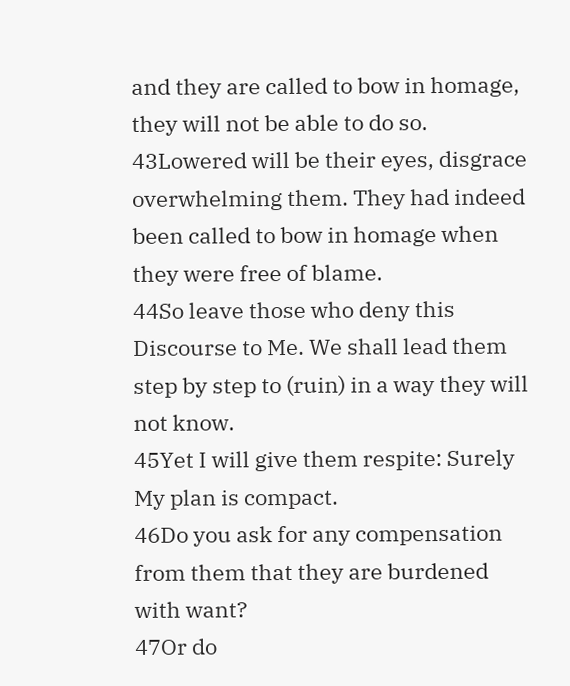and they are called to bow in homage, they will not be able to do so.
43Lowered will be their eyes, disgrace overwhelming them. They had indeed been called to bow in homage when they were free of blame.
44So leave those who deny this Discourse to Me. We shall lead them step by step to (ruin) in a way they will not know.
45Yet I will give them respite: Surely My plan is compact.
46Do you ask for any compensation from them that they are burdened with want?
47Or do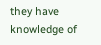they have knowledge of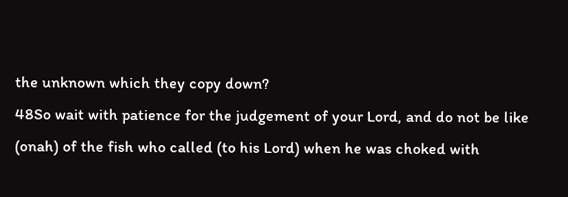the unknown which they copy down?
48So wait with patience for the judgement of your Lord, and do not be like (onah) of the fish who called (to his Lord) when he was choked with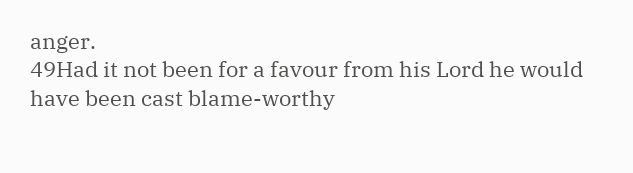anger.
49Had it not been for a favour from his Lord he would have been cast blame-worthy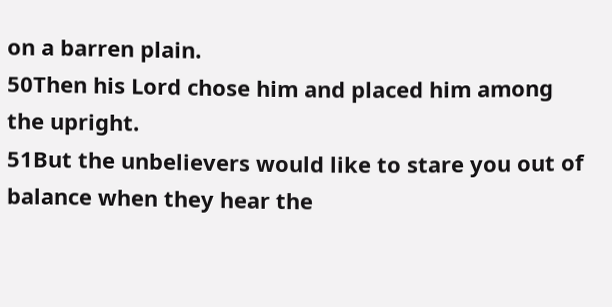on a barren plain.
50Then his Lord chose him and placed him among the upright.
51But the unbelievers would like to stare you out of balance when they hear the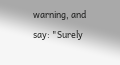warning, and say: "Surely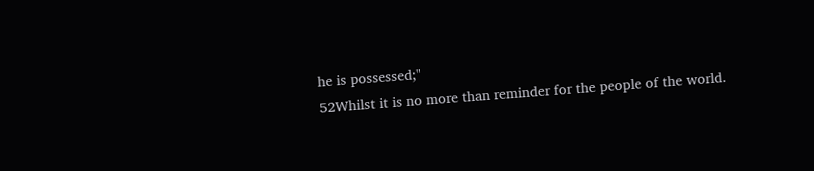he is possessed;"
52Whilst it is no more than reminder for the people of the world.